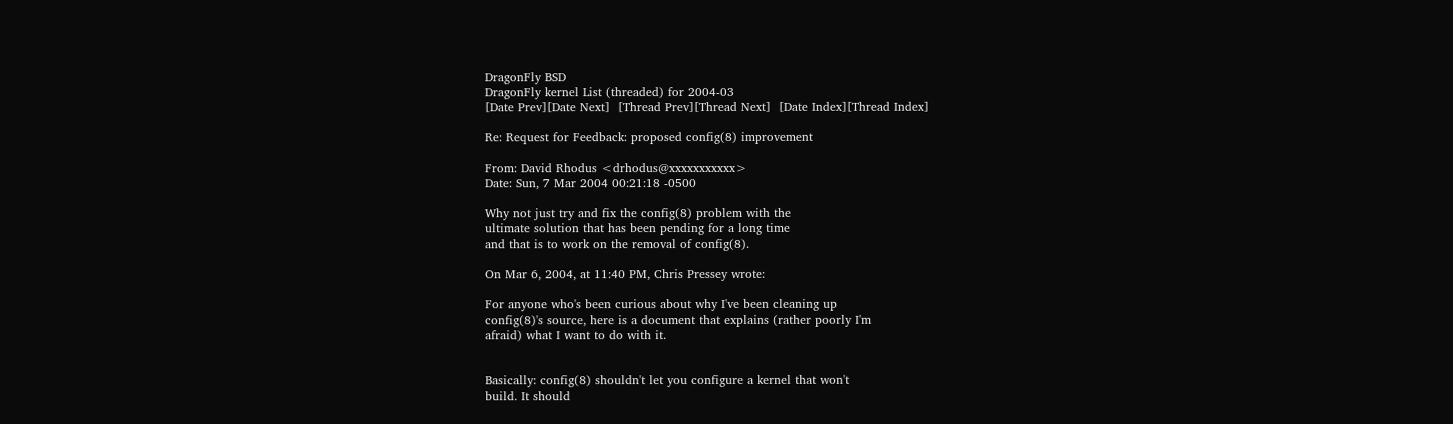DragonFly BSD
DragonFly kernel List (threaded) for 2004-03
[Date Prev][Date Next]  [Thread Prev][Thread Next]  [Date Index][Thread Index]

Re: Request for Feedback: proposed config(8) improvement

From: David Rhodus <drhodus@xxxxxxxxxxx>
Date: Sun, 7 Mar 2004 00:21:18 -0500

Why not just try and fix the config(8) problem with the
ultimate solution that has been pending for a long time
and that is to work on the removal of config(8).

On Mar 6, 2004, at 11:40 PM, Chris Pressey wrote:

For anyone who's been curious about why I've been cleaning up
config(8)'s source, here is a document that explains (rather poorly I'm
afraid) what I want to do with it.


Basically: config(8) shouldn't let you configure a kernel that won't
build. It should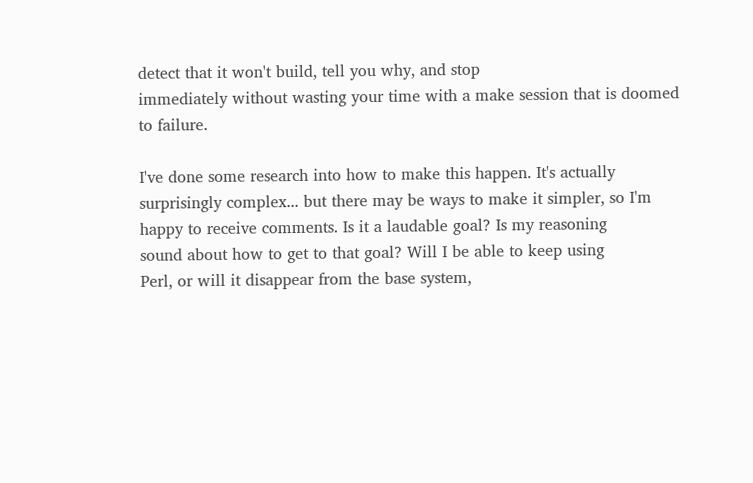detect that it won't build, tell you why, and stop
immediately without wasting your time with a make session that is doomed
to failure.

I've done some research into how to make this happen. It's actually
surprisingly complex... but there may be ways to make it simpler, so I'm
happy to receive comments. Is it a laudable goal? Is my reasoning
sound about how to get to that goal? Will I be able to keep using
Perl, or will it disappear from the base system,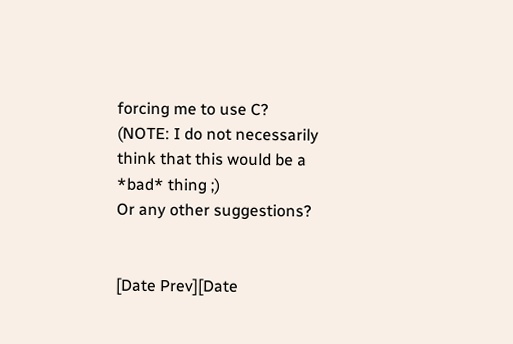forcing me to use C?
(NOTE: I do not necessarily think that this would be a *bad* thing ;)
Or any other suggestions?


[Date Prev][Date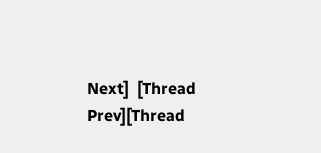Next]  [Thread Prev][Thread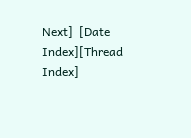Next]  [Date Index][Thread Index]